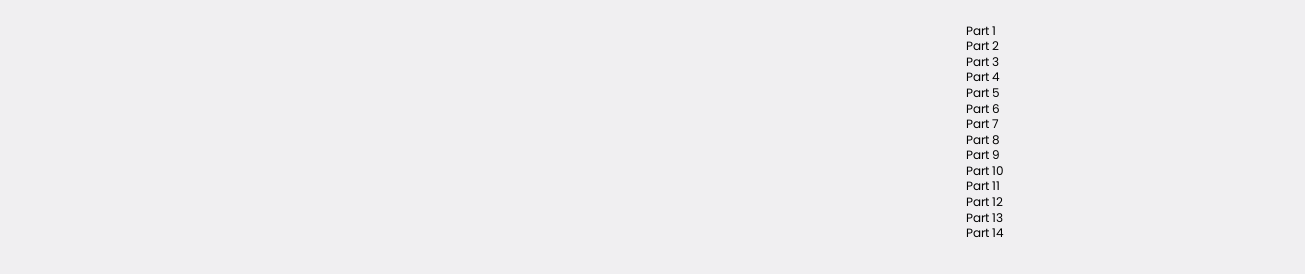Part 1
Part 2
Part 3
Part 4
Part 5
Part 6
Part 7
Part 8
Part 9
Part 10
Part 11
Part 12
Part 13
Part 14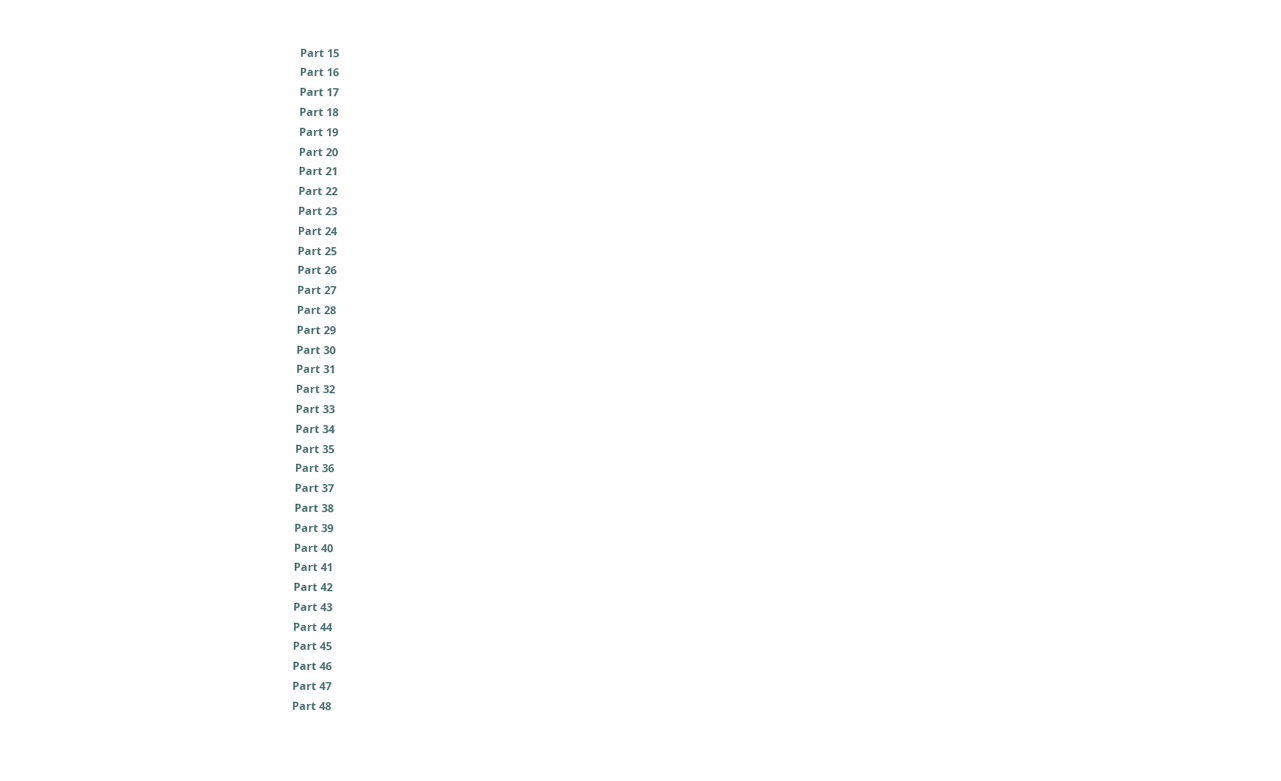Part 15
Part 16
Part 17
Part 18
Part 19
Part 20
Part 21
Part 22
Part 23
Part 24
Part 25
Part 26
Part 27
Part 28
Part 29
Part 30
Part 31
Part 32
Part 33
Part 34
Part 35
Part 36
Part 37
Part 38
Part 39
Part 40
Part 41
Part 42
Part 43
Part 44
Part 45
Part 46
Part 47
Part 48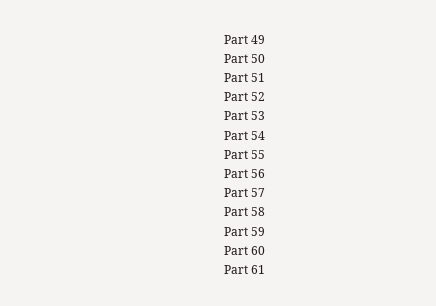Part 49
Part 50
Part 51
Part 52
Part 53
Part 54
Part 55
Part 56
Part 57
Part 58
Part 59
Part 60
Part 61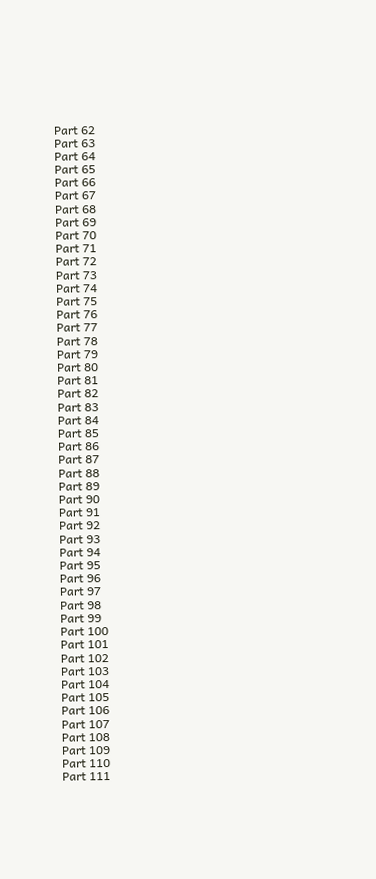Part 62
Part 63
Part 64
Part 65
Part 66
Part 67
Part 68
Part 69
Part 70
Part 71
Part 72
Part 73
Part 74
Part 75
Part 76
Part 77
Part 78
Part 79
Part 80
Part 81
Part 82
Part 83
Part 84
Part 85
Part 86
Part 87
Part 88
Part 89
Part 90
Part 91
Part 92
Part 93
Part 94
Part 95
Part 96
Part 97
Part 98
Part 99
Part 100
Part 101
Part 102
Part 103
Part 104
Part 105
Part 106
Part 107
Part 108
Part 109
Part 110
Part 111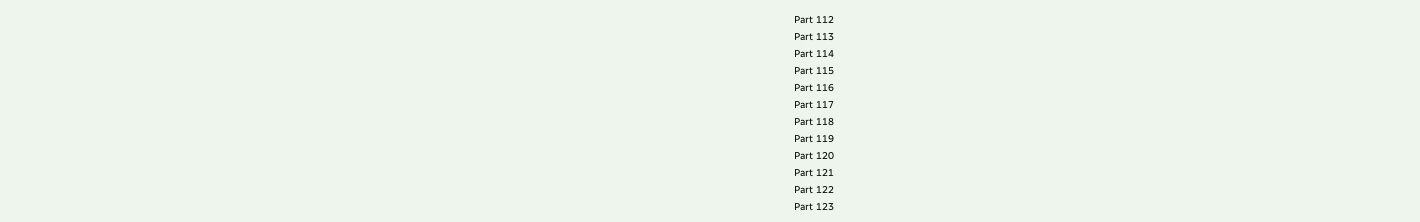Part 112
Part 113
Part 114
Part 115
Part 116
Part 117
Part 118
Part 119
Part 120
Part 121
Part 122
Part 123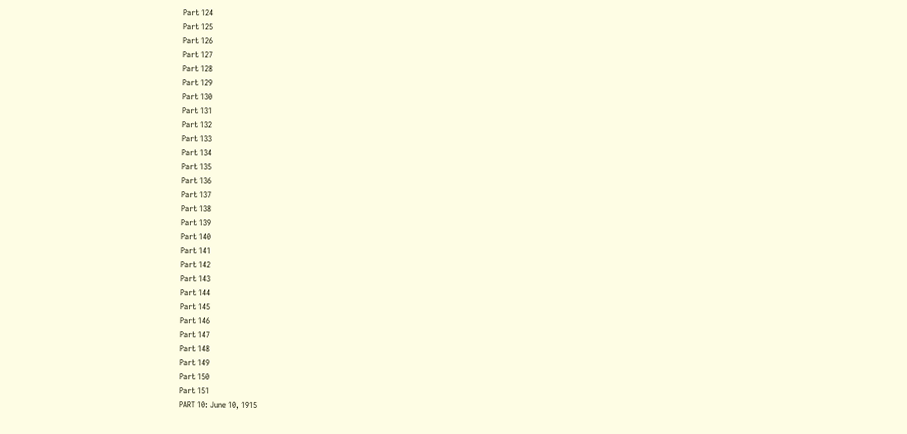Part 124
Part 125
Part 126
Part 127
Part 128
Part 129
Part 130
Part 131
Part 132
Part 133
Part 134
Part 135
Part 136
Part 137
Part 138
Part 139
Part 140
Part 141
Part 142
Part 143
Part 144
Part 145
Part 146
Part 147
Part 148
Part 149
Part 150
Part 151
PART 10: June 10, 1915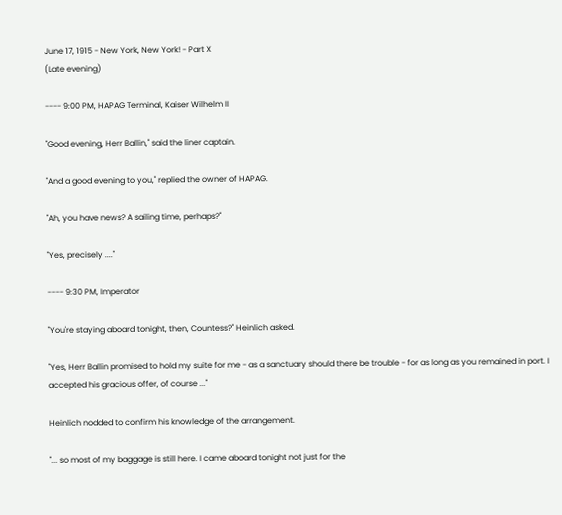June 17, 1915 - New York, New York! - Part X
(Late evening)

---- 9:00 PM, HAPAG Terminal, Kaiser Wilhelm II

"Good evening, Herr Ballin," said the liner captain.

"And a good evening to you," replied the owner of HAPAG.

"Ah, you have news? A sailing time, perhaps?"

"Yes, precisely ...."

---- 9:30 PM, Imperator

"You're staying aboard tonight, then, Countess?" Heinlich asked.

"Yes, Herr Ballin promised to hold my suite for me - as a sanctuary should there be trouble - for as long as you remained in port. I accepted his gracious offer, of course ..."

Heinlich nodded to confirm his knowledge of the arrangement.

"... so most of my baggage is still here. I came aboard tonight not just for the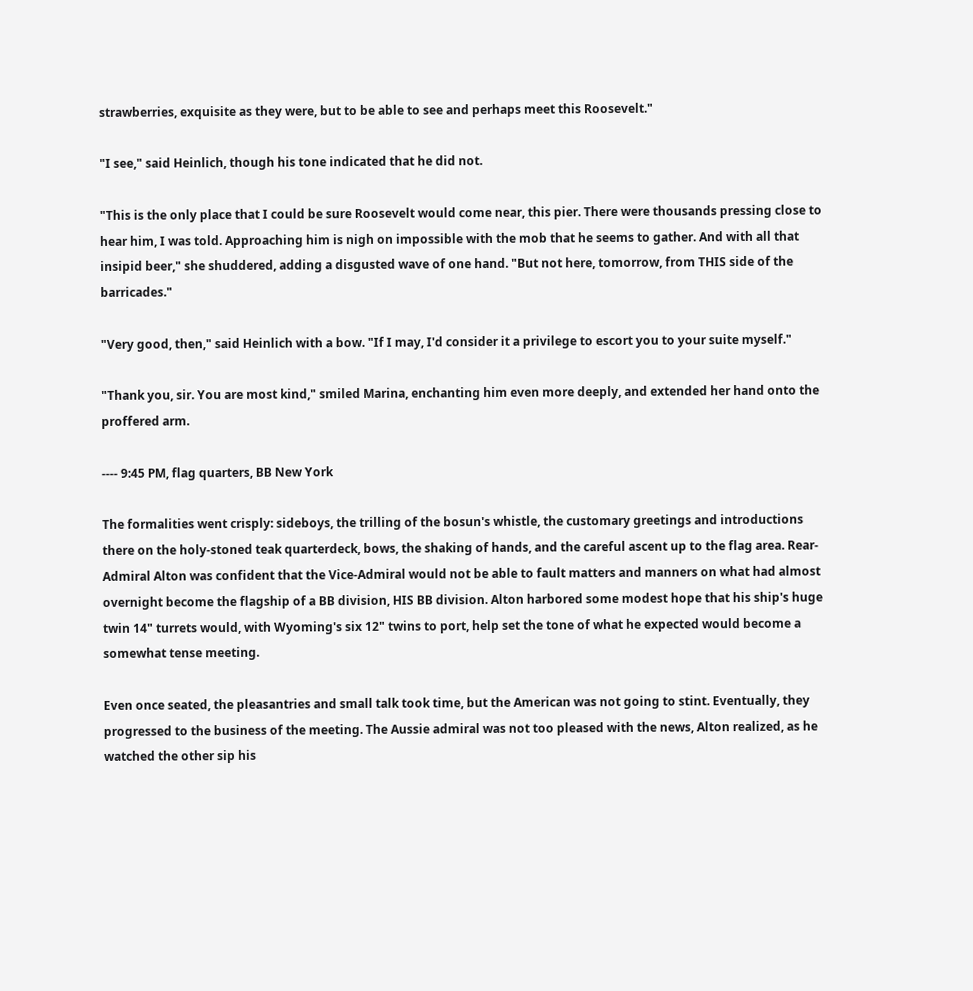strawberries, exquisite as they were, but to be able to see and perhaps meet this Roosevelt."

"I see," said Heinlich, though his tone indicated that he did not.

"This is the only place that I could be sure Roosevelt would come near, this pier. There were thousands pressing close to hear him, I was told. Approaching him is nigh on impossible with the mob that he seems to gather. And with all that insipid beer," she shuddered, adding a disgusted wave of one hand. "But not here, tomorrow, from THIS side of the barricades."

"Very good, then," said Heinlich with a bow. "If I may, I'd consider it a privilege to escort you to your suite myself."

"Thank you, sir. You are most kind," smiled Marina, enchanting him even more deeply, and extended her hand onto the proffered arm.

---- 9:45 PM, flag quarters, BB New York

The formalities went crisply: sideboys, the trilling of the bosun's whistle, the customary greetings and introductions there on the holy-stoned teak quarterdeck, bows, the shaking of hands, and the careful ascent up to the flag area. Rear-Admiral Alton was confident that the Vice-Admiral would not be able to fault matters and manners on what had almost overnight become the flagship of a BB division, HIS BB division. Alton harbored some modest hope that his ship's huge twin 14" turrets would, with Wyoming's six 12" twins to port, help set the tone of what he expected would become a somewhat tense meeting.

Even once seated, the pleasantries and small talk took time, but the American was not going to stint. Eventually, they progressed to the business of the meeting. The Aussie admiral was not too pleased with the news, Alton realized, as he watched the other sip his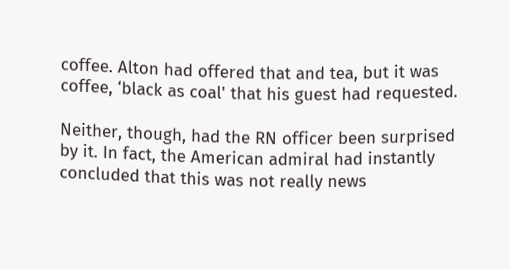coffee. Alton had offered that and tea, but it was coffee, ‘black as coal' that his guest had requested.

Neither, though, had the RN officer been surprised by it. In fact, the American admiral had instantly concluded that this was not really news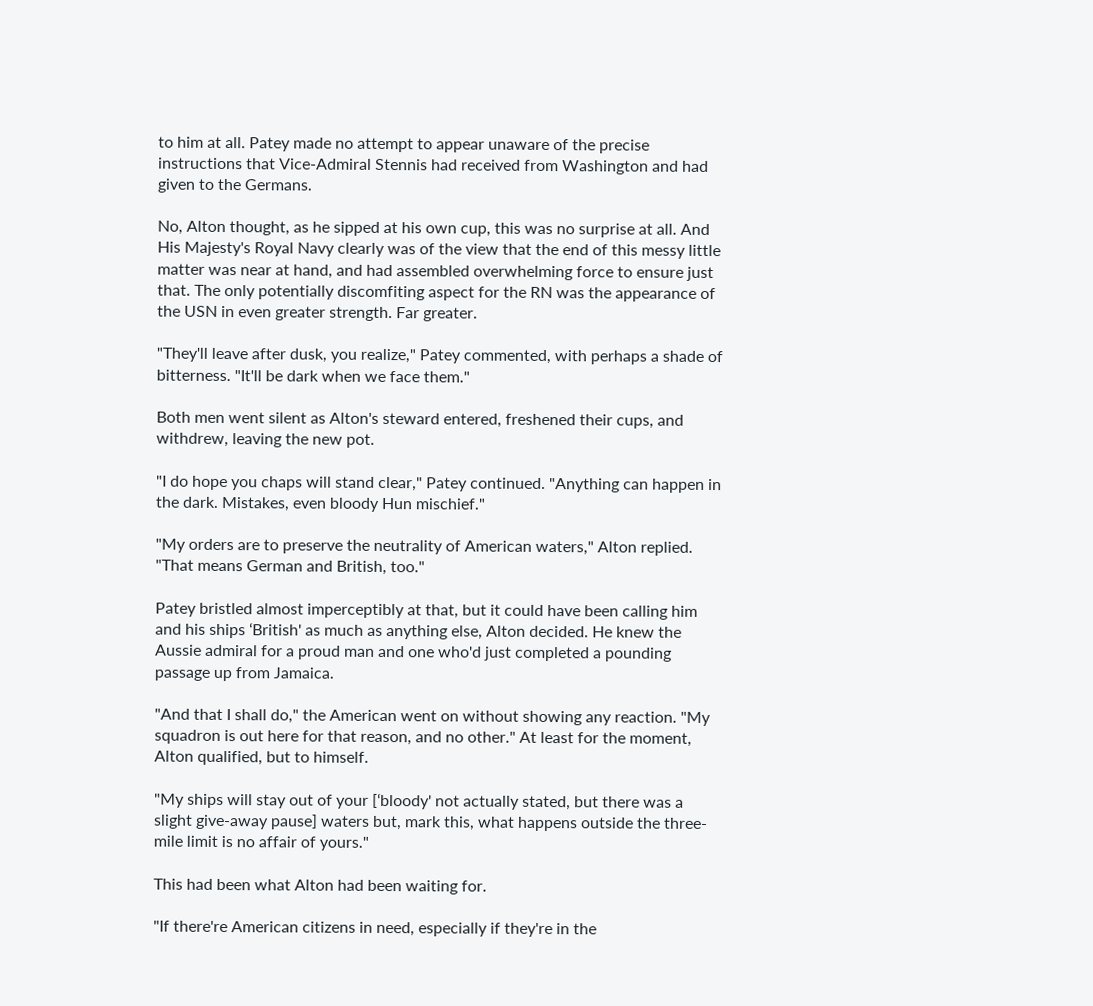to him at all. Patey made no attempt to appear unaware of the precise instructions that Vice-Admiral Stennis had received from Washington and had given to the Germans.

No, Alton thought, as he sipped at his own cup, this was no surprise at all. And His Majesty's Royal Navy clearly was of the view that the end of this messy little matter was near at hand, and had assembled overwhelming force to ensure just that. The only potentially discomfiting aspect for the RN was the appearance of the USN in even greater strength. Far greater.

"They'll leave after dusk, you realize," Patey commented, with perhaps a shade of bitterness. "It'll be dark when we face them."

Both men went silent as Alton's steward entered, freshened their cups, and withdrew, leaving the new pot.

"I do hope you chaps will stand clear," Patey continued. "Anything can happen in the dark. Mistakes, even bloody Hun mischief."

"My orders are to preserve the neutrality of American waters," Alton replied. "That means German and British, too."

Patey bristled almost imperceptibly at that, but it could have been calling him and his ships ‘British' as much as anything else, Alton decided. He knew the Aussie admiral for a proud man and one who'd just completed a pounding passage up from Jamaica.

"And that I shall do," the American went on without showing any reaction. "My squadron is out here for that reason, and no other." At least for the moment, Alton qualified, but to himself.

"My ships will stay out of your [‘bloody' not actually stated, but there was a slight give-away pause] waters but, mark this, what happens outside the three-mile limit is no affair of yours."

This had been what Alton had been waiting for.

"If there're American citizens in need, especially if they're in the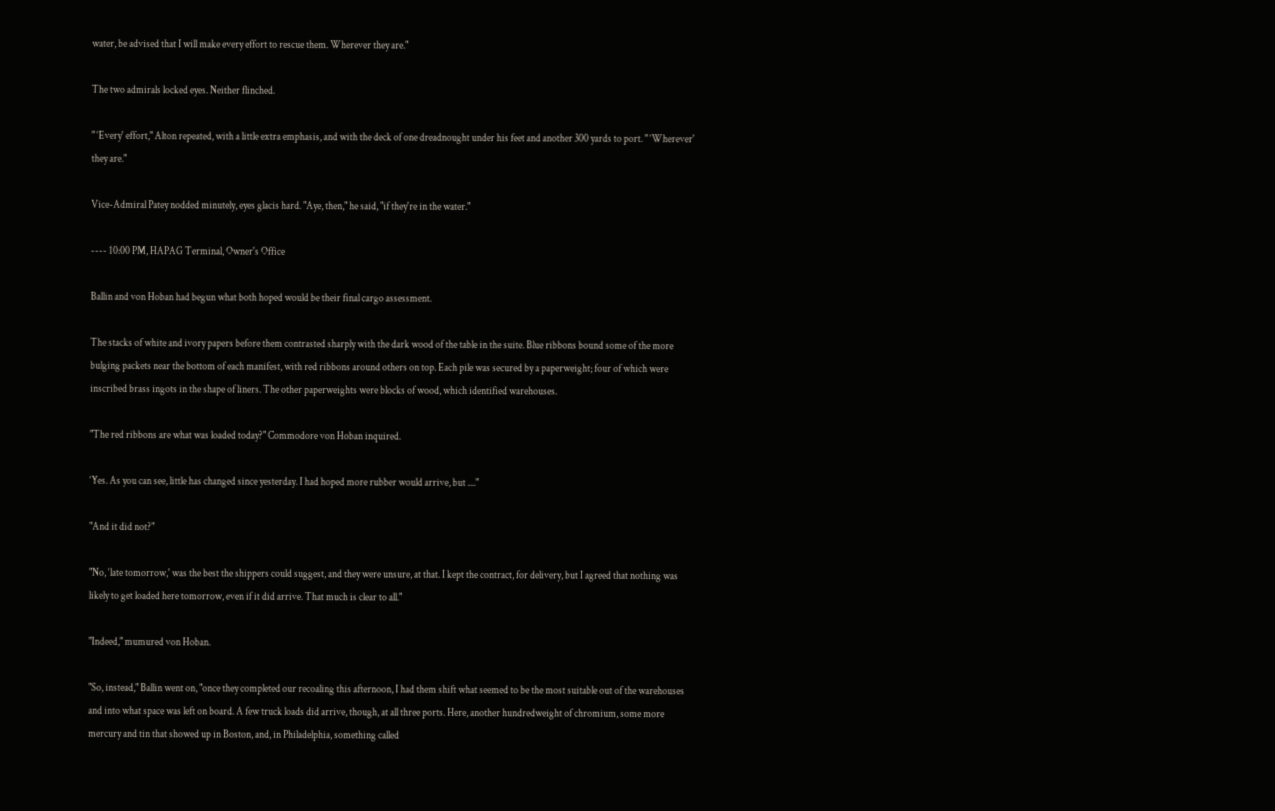water, be advised that I will make every effort to rescue them. Wherever they are."

The two admirals locked eyes. Neither flinched.

" ‘Every' effort," Alton repeated, with a little extra emphasis, and with the deck of one dreadnought under his feet and another 300 yards to port. " ‘Wherever' they are."

Vice-Admiral Patey nodded minutely, eyes glacis hard. "Aye, then," he said, "if they're in the water."

---- 10:00 PM, HAPAG Terminal, Owner's Office

Ballin and von Hoban had begun what both hoped would be their final cargo assessment.

The stacks of white and ivory papers before them contrasted sharply with the dark wood of the table in the suite. Blue ribbons bound some of the more bulging packets near the bottom of each manifest, with red ribbons around others on top. Each pile was secured by a paperweight; four of which were inscribed brass ingots in the shape of liners. The other paperweights were blocks of wood, which identified warehouses.

"The red ribbons are what was loaded today?" Commodore von Hoban inquired.

‘Yes. As you can see, little has changed since yesterday. I had hoped more rubber would arrive, but ...."

"And it did not?"

"No, ‘late tomorrow,' was the best the shippers could suggest, and they were unsure, at that. I kept the contract, for delivery, but I agreed that nothing was likely to get loaded here tomorrow, even if it did arrive. That much is clear to all."

"Indeed," mumured von Hoban.

"So, instead," Ballin went on, "once they completed our recoaling this afternoon, I had them shift what seemed to be the most suitable out of the warehouses and into what space was left on board. A few truck loads did arrive, though, at all three ports. Here, another hundredweight of chromium, some more mercury and tin that showed up in Boston, and, in Philadelphia, something called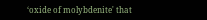‘oxide of molybdenite' that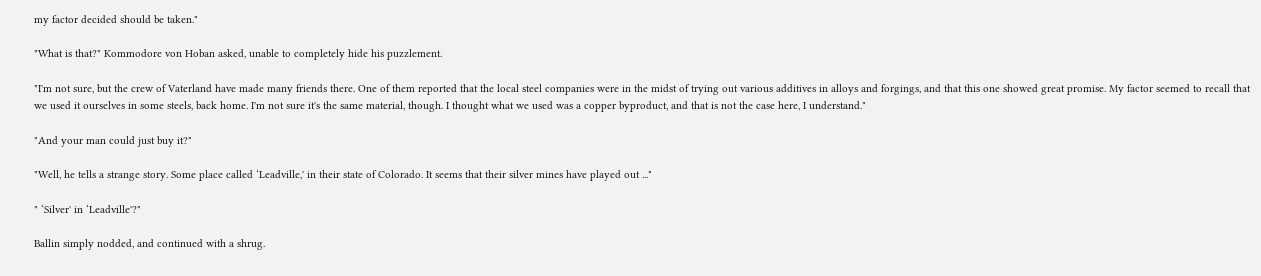my factor decided should be taken."

"What is that?" Kommodore von Hoban asked, unable to completely hide his puzzlement.

"I'm not sure, but the crew of Vaterland have made many friends there. One of them reported that the local steel companies were in the midst of trying out various additives in alloys and forgings, and that this one showed great promise. My factor seemed to recall that we used it ourselves in some steels, back home. I'm not sure it's the same material, though. I thought what we used was a copper byproduct, and that is not the case here, I understand."

"And your man could just buy it?"

"Well, he tells a strange story. Some place called ‘Leadville,' in their state of Colorado. It seems that their silver mines have played out ..."

" ‘Silver' in ‘Leadville'?"

Ballin simply nodded, and continued with a shrug.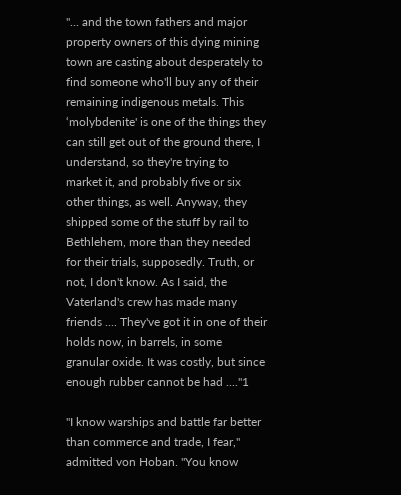"... and the town fathers and major property owners of this dying mining town are casting about desperately to find someone who'll buy any of their remaining indigenous metals. This ‘molybdenite' is one of the things they can still get out of the ground there, I understand, so they're trying to market it, and probably five or six other things, as well. Anyway, they shipped some of the stuff by rail to Bethlehem, more than they needed for their trials, supposedly. Truth, or not, I don't know. As I said, the Vaterland's crew has made many friends .... They've got it in one of their holds now, in barrels, in some granular oxide. It was costly, but since enough rubber cannot be had ...."1

"I know warships and battle far better than commerce and trade, I fear," admitted von Hoban. "You know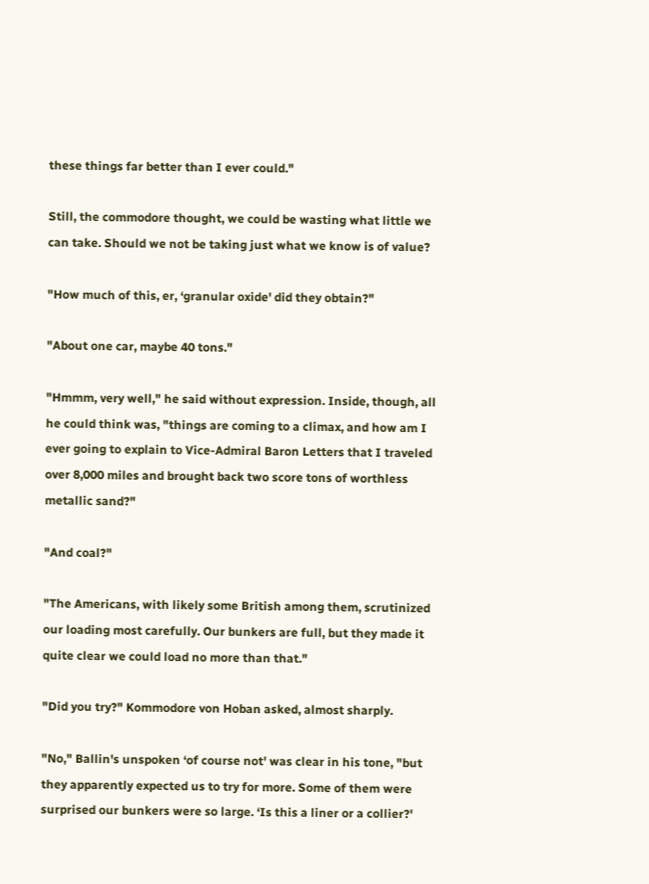these things far better than I ever could."

Still, the commodore thought, we could be wasting what little we can take. Should we not be taking just what we know is of value?

"How much of this, er, ‘granular oxide' did they obtain?"

"About one car, maybe 40 tons."

"Hmmm, very well," he said without expression. Inside, though, all he could think was, "things are coming to a climax, and how am I ever going to explain to Vice-Admiral Baron Letters that I traveled over 8,000 miles and brought back two score tons of worthless metallic sand?"

"And coal?"

"The Americans, with likely some British among them, scrutinized our loading most carefully. Our bunkers are full, but they made it quite clear we could load no more than that."

"Did you try?" Kommodore von Hoban asked, almost sharply.

"No," Ballin's unspoken ‘of course not' was clear in his tone, "but they apparently expected us to try for more. Some of them were surprised our bunkers were so large. ‘Is this a liner or a collier?'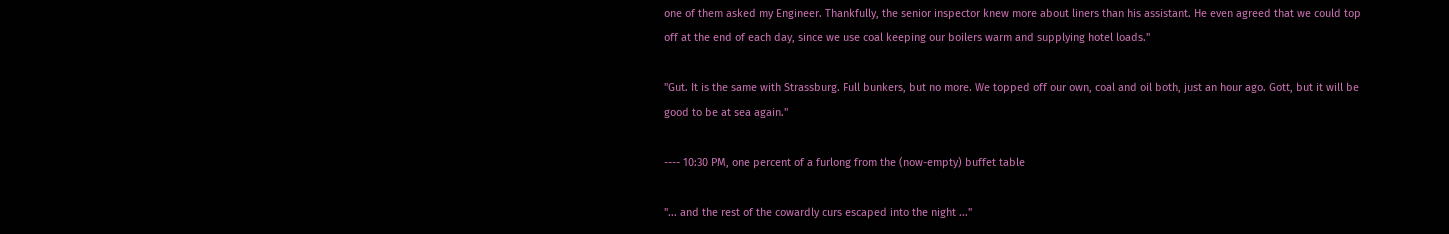one of them asked my Engineer. Thankfully, the senior inspector knew more about liners than his assistant. He even agreed that we could top off at the end of each day, since we use coal keeping our boilers warm and supplying hotel loads."

"Gut. It is the same with Strassburg. Full bunkers, but no more. We topped off our own, coal and oil both, just an hour ago. Gott, but it will be good to be at sea again."

---- 10:30 PM, one percent of a furlong from the (now-empty) buffet table

"... and the rest of the cowardly curs escaped into the night ..."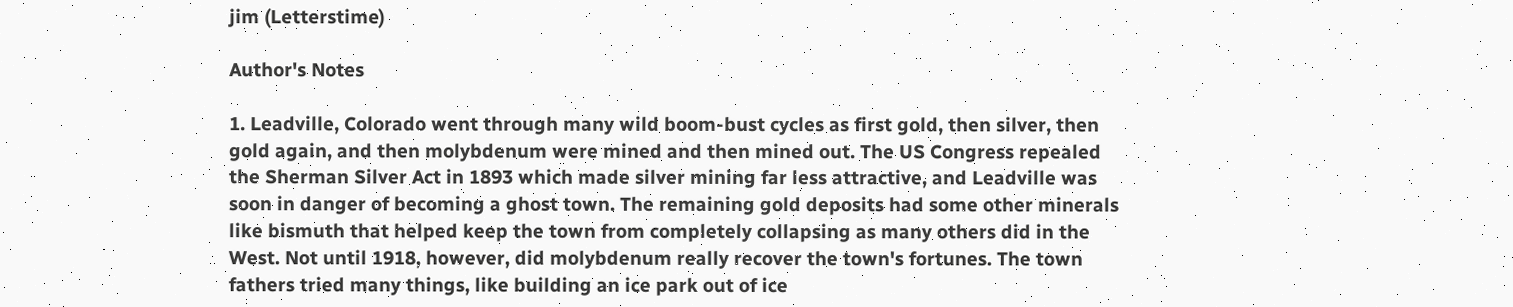jim (Letterstime)

Author's Notes

1. Leadville, Colorado went through many wild boom-bust cycles as first gold, then silver, then gold again, and then molybdenum were mined and then mined out. The US Congress repealed the Sherman Silver Act in 1893 which made silver mining far less attractive, and Leadville was soon in danger of becoming a ghost town. The remaining gold deposits had some other minerals like bismuth that helped keep the town from completely collapsing as many others did in the West. Not until 1918, however, did molybdenum really recover the town's fortunes. The town fathers tried many things, like building an ice park out of ice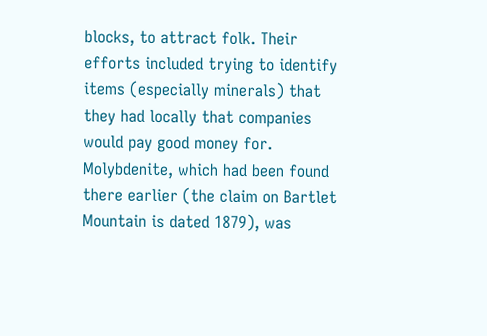blocks, to attract folk. Their efforts included trying to identify items (especially minerals) that they had locally that companies would pay good money for. Molybdenite, which had been found there earlier (the claim on Bartlet Mountain is dated 1879), was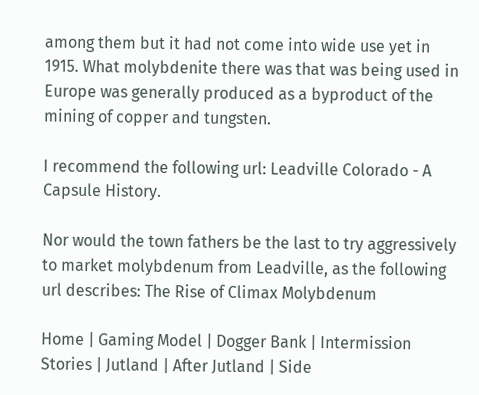among them but it had not come into wide use yet in 1915. What molybdenite there was that was being used in Europe was generally produced as a byproduct of the mining of copper and tungsten.

I recommend the following url: Leadville Colorado - A Capsule History.

Nor would the town fathers be the last to try aggressively to market molybdenum from Leadville, as the following url describes: The Rise of Climax Molybdenum

Home | Gaming Model | Dogger Bank | Intermission Stories | Jutland | After Jutland | Side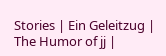Stories | Ein Geleitzug | The Humor of jj |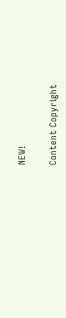NEW!

Content Copyright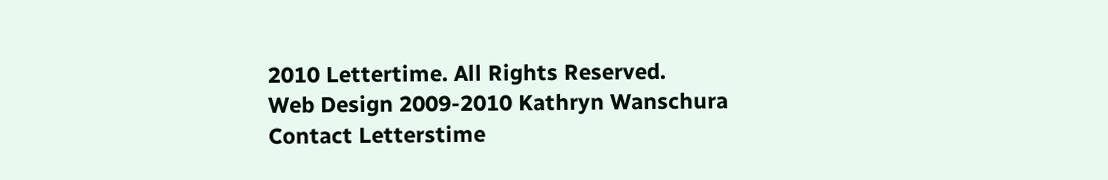2010 Lettertime. All Rights Reserved.
Web Design 2009-2010 Kathryn Wanschura
Contact Letterstime